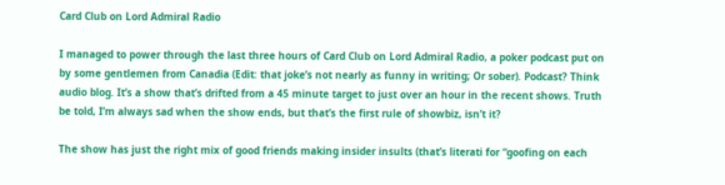Card Club on Lord Admiral Radio

I managed to power through the last three hours of Card Club on Lord Admiral Radio, a poker podcast put on by some gentlemen from Canadia (Edit: that joke’s not nearly as funny in writing; Or sober). Podcast? Think audio blog. It’s a show that’s drifted from a 45 minute target to just over an hour in the recent shows. Truth be told, I’m always sad when the show ends, but that’s the first rule of showbiz, isn’t it?

The show has just the right mix of good friends making insider insults (that’s literati for “goofing on each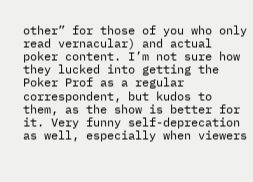other” for those of you who only read vernacular) and actual poker content. I’m not sure how they lucked into getting the Poker Prof as a regular correspondent, but kudos to them, as the show is better for it. Very funny self-deprecation as well, especially when viewers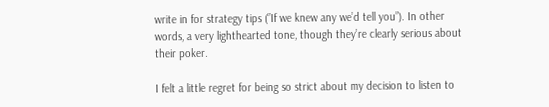write in for strategy tips (”If we knew any we’d tell you”). In other words, a very lighthearted tone, though they’re clearly serious about their poker.

I felt a little regret for being so strict about my decision to listen to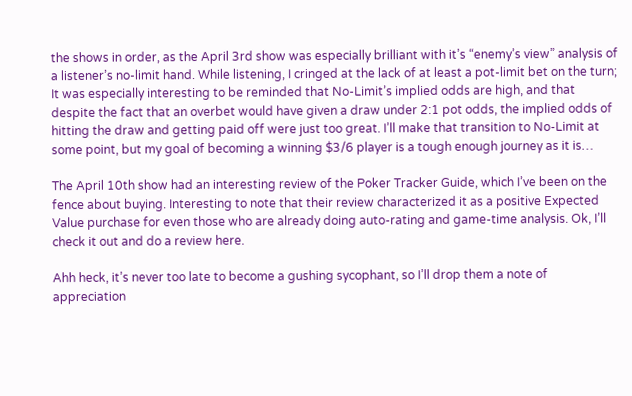the shows in order, as the April 3rd show was especially brilliant with it’s “enemy’s view” analysis of a listener’s no-limit hand. While listening, I cringed at the lack of at least a pot-limit bet on the turn; It was especially interesting to be reminded that No-Limit’s implied odds are high, and that despite the fact that an overbet would have given a draw under 2:1 pot odds, the implied odds of hitting the draw and getting paid off were just too great. I’ll make that transition to No-Limit at some point, but my goal of becoming a winning $3/6 player is a tough enough journey as it is…

The April 10th show had an interesting review of the Poker Tracker Guide, which I’ve been on the fence about buying. Interesting to note that their review characterized it as a positive Expected Value purchase for even those who are already doing auto-rating and game-time analysis. Ok, I’ll check it out and do a review here.

Ahh heck, it’s never too late to become a gushing sycophant, so I’ll drop them a note of appreciation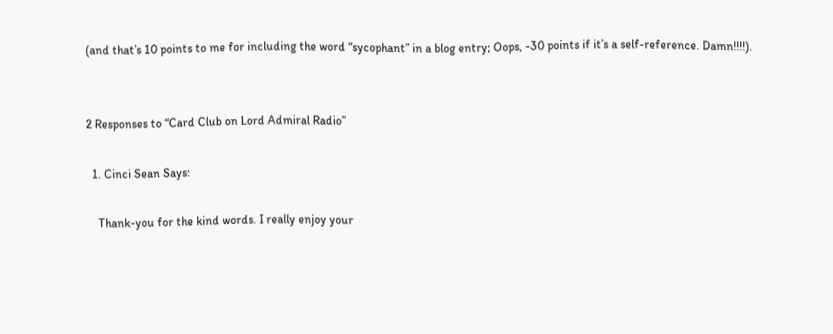(and that’s 10 points to me for including the word “sycophant” in a blog entry; Oops, -30 points if it’s a self-reference. Damn!!!!).


2 Responses to “Card Club on Lord Admiral Radio”

  1. Cinci Sean Says:

    Thank-you for the kind words. I really enjoy your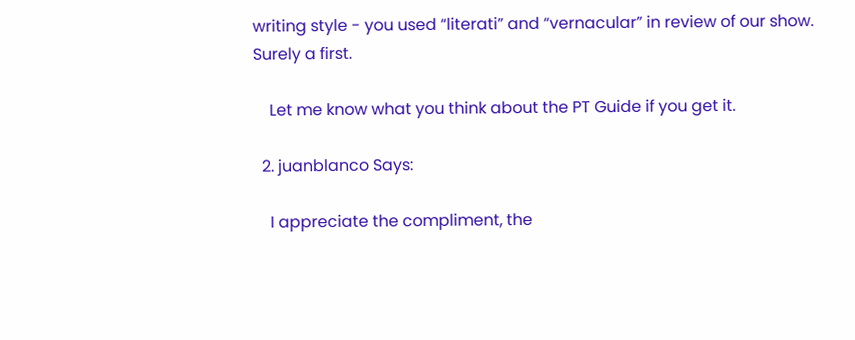writing style - you used “literati” and “vernacular” in review of our show. Surely a first.

    Let me know what you think about the PT Guide if you get it.

  2. juanblanco Says:

    I appreciate the compliment, the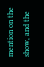mention on the show, and the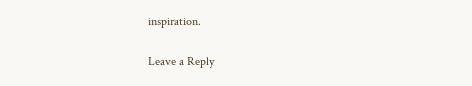inspiration.

Leave a Reply